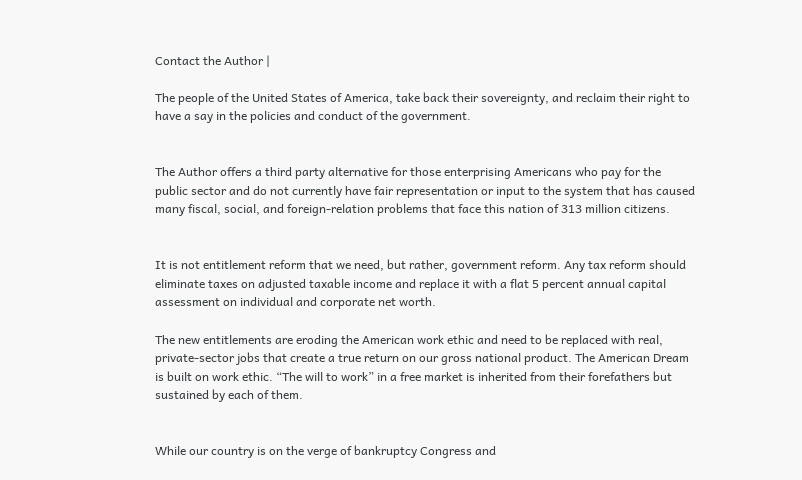Contact the Author |

The people of the United States of America, take back their sovereignty, and reclaim their right to have a say in the policies and conduct of the government.


The Author offers a third party alternative for those enterprising Americans who pay for the public sector and do not currently have fair representation or input to the system that has caused many fiscal, social, and foreign-relation problems that face this nation of 313 million citizens.


It is not entitlement reform that we need, but rather, government reform. Any tax reform should eliminate taxes on adjusted taxable income and replace it with a flat 5 percent annual capital assessment on individual and corporate net worth.

The new entitlements are eroding the American work ethic and need to be replaced with real, private-sector jobs that create a true return on our gross national product. The American Dream is built on work ethic. “The will to work” in a free market is inherited from their forefathers but sustained by each of them.


While our country is on the verge of bankruptcy Congress and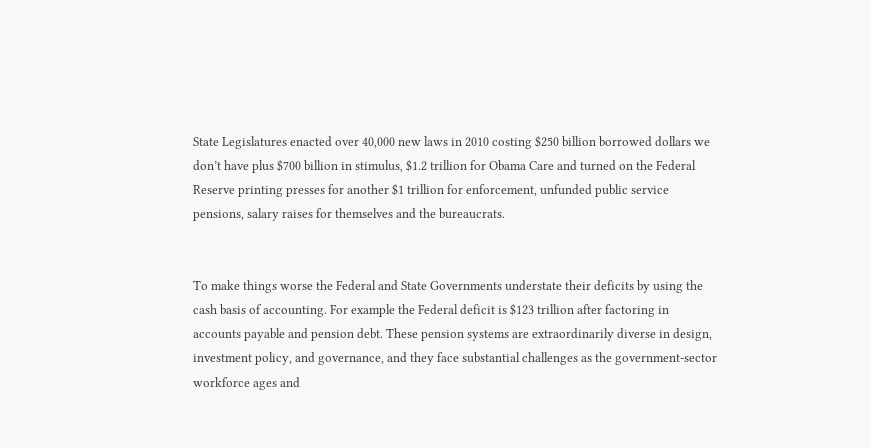State Legislatures enacted over 40,000 new laws in 2010 costing $250 billion borrowed dollars we don’t have plus $700 billion in stimulus, $1.2 trillion for Obama Care and turned on the Federal Reserve printing presses for another $1 trillion for enforcement, unfunded public service pensions, salary raises for themselves and the bureaucrats.


To make things worse the Federal and State Governments understate their deficits by using the cash basis of accounting. For example the Federal deficit is $123 trillion after factoring in accounts payable and pension debt. These pension systems are extraordinarily diverse in design, investment policy, and governance, and they face substantial challenges as the government-sector workforce ages and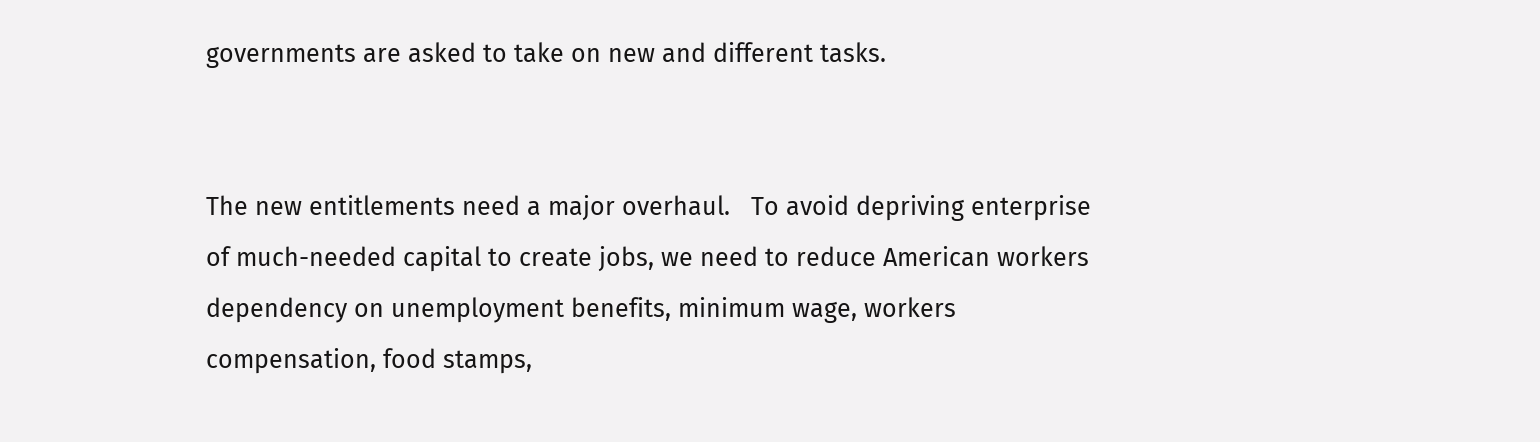governments are asked to take on new and different tasks.


The new entitlements need a major overhaul.   To avoid depriving enterprise of much-needed capital to create jobs, we need to reduce American workers dependency on unemployment benefits, minimum wage, workers compensation, food stamps,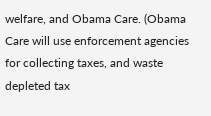welfare, and Obama Care. (Obama Care will use enforcement agencies for collecting taxes, and waste depleted tax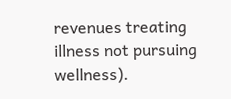revenues treating illness not pursuing wellness).